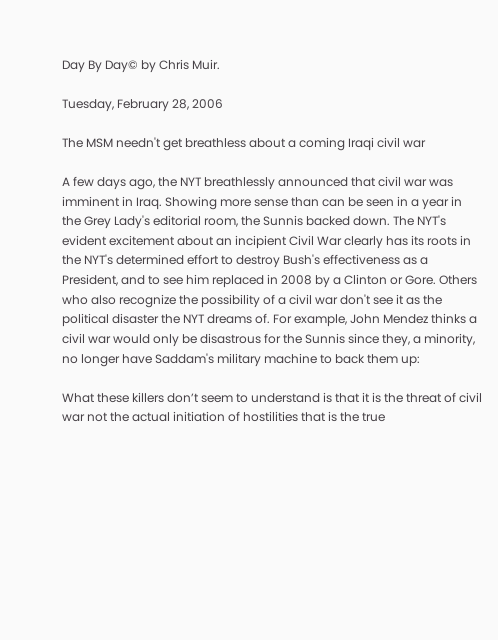Day By Day© by Chris Muir.

Tuesday, February 28, 2006

The MSM needn't get breathless about a coming Iraqi civil war

A few days ago, the NYT breathlessly announced that civil war was imminent in Iraq. Showing more sense than can be seen in a year in the Grey Lady's editorial room, the Sunnis backed down. The NYT's evident excitement about an incipient Civil War clearly has its roots in the NYT's determined effort to destroy Bush's effectiveness as a President, and to see him replaced in 2008 by a Clinton or Gore. Others who also recognize the possibility of a civil war don't see it as the political disaster the NYT dreams of. For example, John Mendez thinks a civil war would only be disastrous for the Sunnis since they, a minority, no longer have Saddam's military machine to back them up:

What these killers don’t seem to understand is that it is the threat of civil war not the actual initiation of hostilities that is the true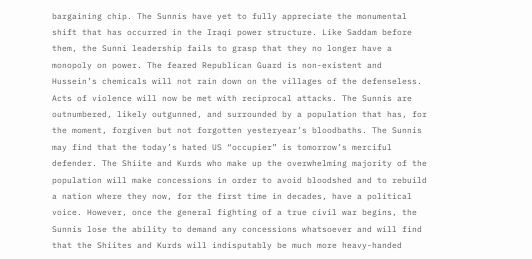bargaining chip. The Sunnis have yet to fully appreciate the monumental shift that has occurred in the Iraqi power structure. Like Saddam before them, the Sunni leadership fails to grasp that they no longer have a monopoly on power. The feared Republican Guard is non-existent and Hussein’s chemicals will not rain down on the villages of the defenseless. Acts of violence will now be met with reciprocal attacks. The Sunnis are outnumbered, likely outgunned, and surrounded by a population that has, for the moment, forgiven but not forgotten yesteryear’s bloodbaths. The Sunnis may find that the today’s hated US “occupier” is tomorrow’s merciful defender. The Shiite and Kurds who make up the overwhelming majority of the population will make concessions in order to avoid bloodshed and to rebuild a nation where they now, for the first time in decades, have a political voice. However, once the general fighting of a true civil war begins, the Sunnis lose the ability to demand any concessions whatsoever and will find that the Shiites and Kurds will indisputably be much more heavy-handed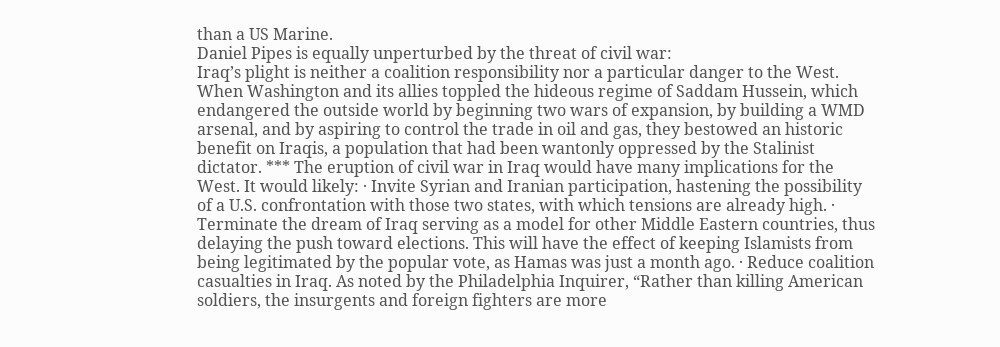than a US Marine.
Daniel Pipes is equally unperturbed by the threat of civil war:
Iraq’s plight is neither a coalition responsibility nor a particular danger to the West. When Washington and its allies toppled the hideous regime of Saddam Hussein, which endangered the outside world by beginning two wars of expansion, by building a WMD arsenal, and by aspiring to control the trade in oil and gas, they bestowed an historic benefit on Iraqis, a population that had been wantonly oppressed by the Stalinist dictator. *** The eruption of civil war in Iraq would have many implications for the West. It would likely: · Invite Syrian and Iranian participation, hastening the possibility of a U.S. confrontation with those two states, with which tensions are already high. · Terminate the dream of Iraq serving as a model for other Middle Eastern countries, thus delaying the push toward elections. This will have the effect of keeping Islamists from being legitimated by the popular vote, as Hamas was just a month ago. · Reduce coalition casualties in Iraq. As noted by the Philadelphia Inquirer, “Rather than killing American soldiers, the insurgents and foreign fighters are more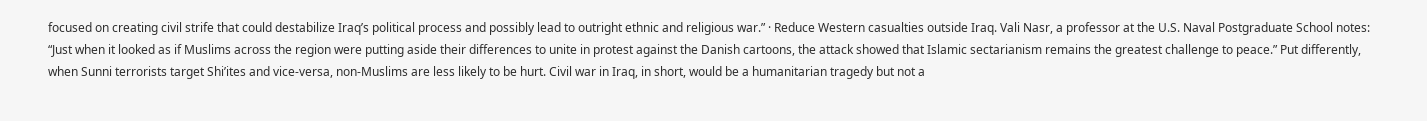focused on creating civil strife that could destabilize Iraq’s political process and possibly lead to outright ethnic and religious war.” · Reduce Western casualties outside Iraq. Vali Nasr, a professor at the U.S. Naval Postgraduate School notes: “Just when it looked as if Muslims across the region were putting aside their differences to unite in protest against the Danish cartoons, the attack showed that Islamic sectarianism remains the greatest challenge to peace.” Put differently, when Sunni terrorists target Shi’ites and vice-versa, non-Muslims are less likely to be hurt. Civil war in Iraq, in short, would be a humanitarian tragedy but not a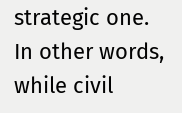strategic one.
In other words, while civil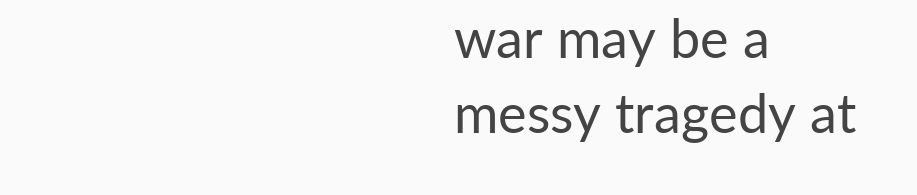war may be a messy tragedy at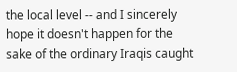the local level -- and I sincerely hope it doesn't happen for the sake of the ordinary Iraqis caught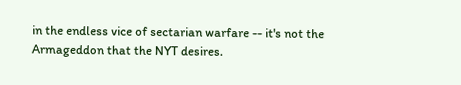in the endless vice of sectarian warfare -- it's not the Armageddon that the NYT desires.